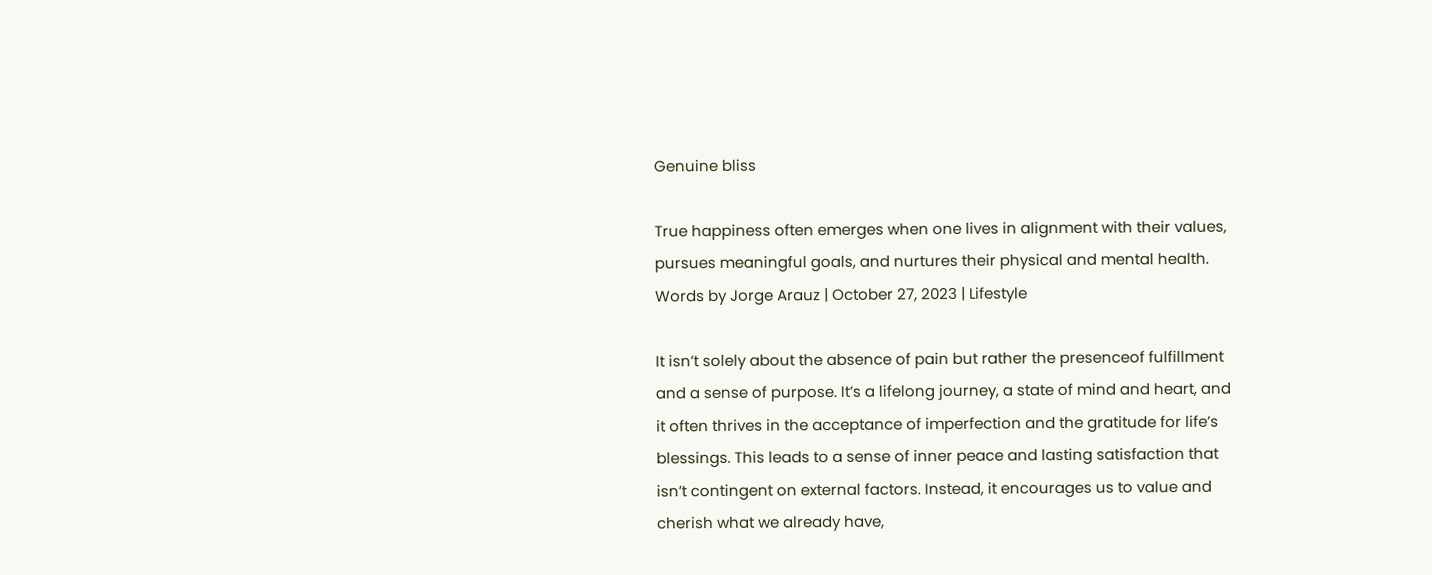Genuine bliss

True happiness often emerges when one lives in alignment with their values, pursues meaningful goals, and nurtures their physical and mental health.
Words by Jorge Arauz | October 27, 2023 | Lifestyle

It isn’t solely about the absence of pain but rather the presenceof fulfillment and a sense of purpose. It’s a lifelong journey, a state of mind and heart, and it often thrives in the acceptance of imperfection and the gratitude for life’s blessings. This leads to a sense of inner peace and lasting satisfaction that isn’t contingent on external factors. Instead, it encourages us to value and cherish what we already have,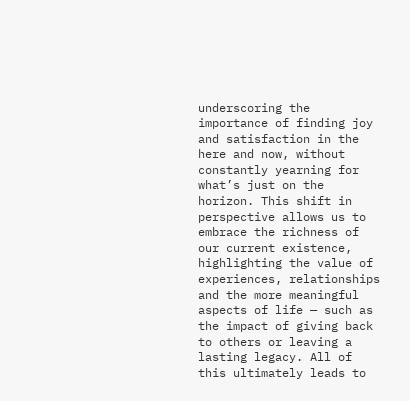underscoring the importance of finding joy and satisfaction in the here and now, without constantly yearning for what’s just on the horizon. This shift in perspective allows us to embrace the richness of our current existence, highlighting the value of experiences, relationships and the more meaningful aspects of life — such as the impact of giving back to others or leaving a lasting legacy. All of this ultimately leads to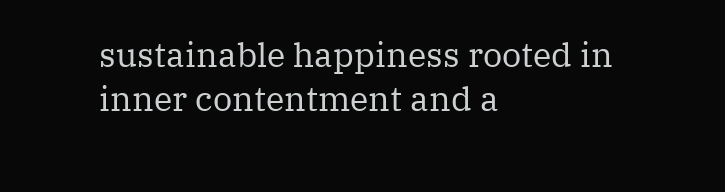sustainable happiness rooted in inner contentment and a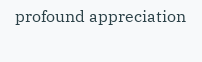profound appreciation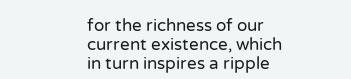for the richness of our current existence, which in turn inspires a ripple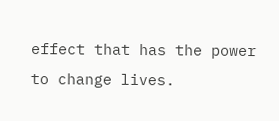effect that has the power to change lives.